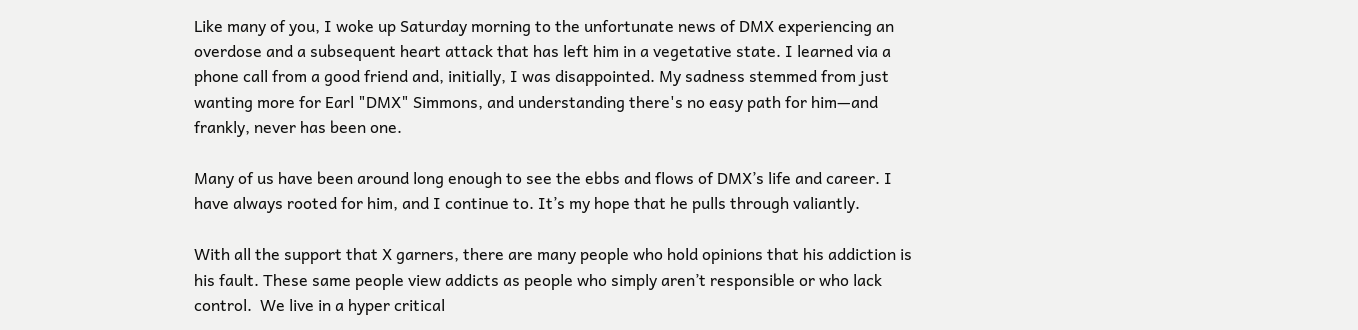Like many of you, I woke up Saturday morning to the unfortunate news of DMX experiencing an overdose and a subsequent heart attack that has left him in a vegetative state. I learned via a phone call from a good friend and, initially, I was disappointed. My sadness stemmed from just wanting more for Earl "DMX" Simmons, and understanding there's no easy path for him—and frankly, never has been one.

Many of us have been around long enough to see the ebbs and flows of DMX’s life and career. I have always rooted for him, and I continue to. It’s my hope that he pulls through valiantly.

With all the support that X garners, there are many people who hold opinions that his addiction is his fault. These same people view addicts as people who simply aren’t responsible or who lack control.  We live in a hyper critical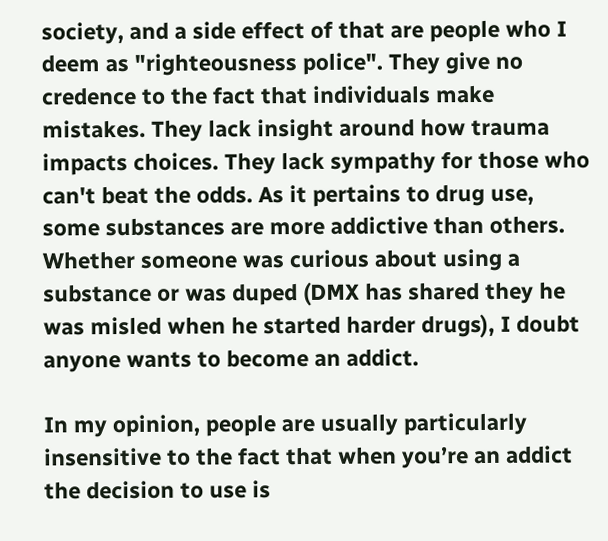society, and a side effect of that are people who I deem as "righteousness police". They give no credence to the fact that individuals make mistakes. They lack insight around how trauma impacts choices. They lack sympathy for those who can't beat the odds. As it pertains to drug use, some substances are more addictive than others. Whether someone was curious about using a substance or was duped (DMX has shared they he was misled when he started harder drugs), I doubt anyone wants to become an addict.

In my opinion, people are usually particularly insensitive to the fact that when you’re an addict the decision to use is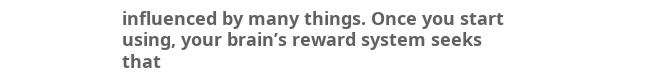influenced by many things. Once you start using, your brain’s reward system seeks that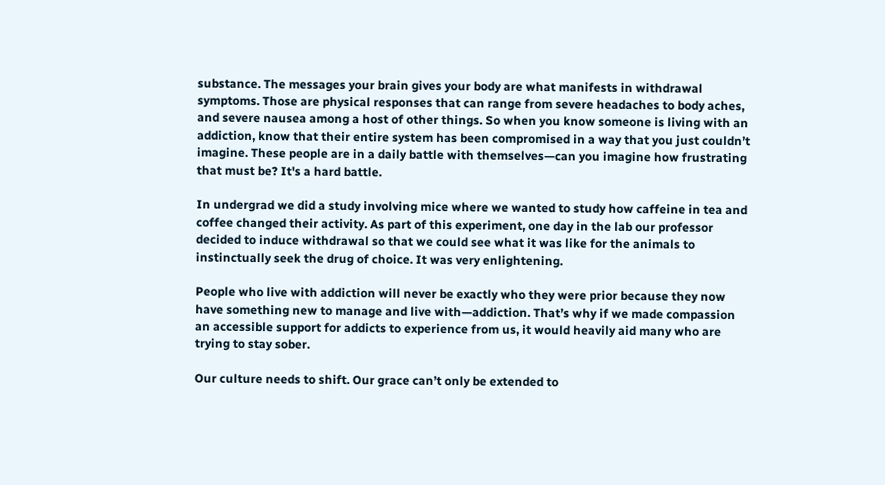substance. The messages your brain gives your body are what manifests in withdrawal symptoms. Those are physical responses that can range from severe headaches to body aches, and severe nausea among a host of other things. So when you know someone is living with an addiction, know that their entire system has been compromised in a way that you just couldn’t imagine. These people are in a daily battle with themselves—can you imagine how frustrating that must be? It's a hard battle.

In undergrad we did a study involving mice where we wanted to study how caffeine in tea and coffee changed their activity. As part of this experiment, one day in the lab our professor decided to induce withdrawal so that we could see what it was like for the animals to instinctually seek the drug of choice. It was very enlightening.

People who live with addiction will never be exactly who they were prior because they now have something new to manage and live with—addiction. That’s why if we made compassion an accessible support for addicts to experience from us, it would heavily aid many who are trying to stay sober.

Our culture needs to shift. Our grace can’t only be extended to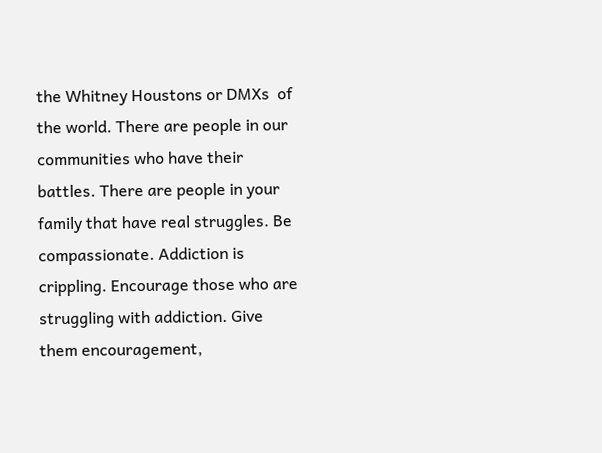the Whitney Houstons or DMXs  of the world. There are people in our communities who have their battles. There are people in your family that have real struggles. Be compassionate. Addiction is crippling. Encourage those who are struggling with addiction. Give them encouragement,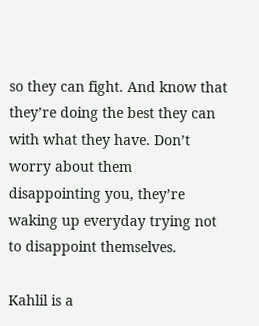so they can fight. And know that they’re doing the best they can with what they have. Don’t worry about them disappointing you, they’re waking up everyday trying not to disappoint themselves.

Kahlil is a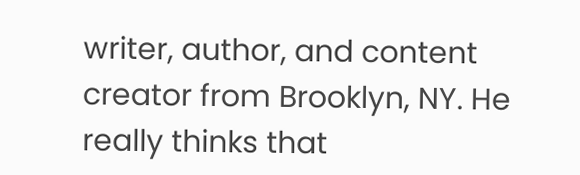writer, author, and content creator from Brooklyn, NY. He really thinks that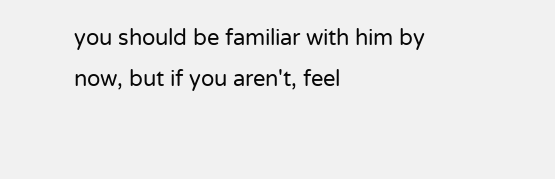you should be familiar with him by now, but if you aren't, feel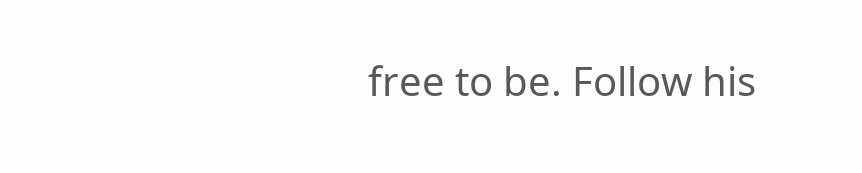free to be. Follow his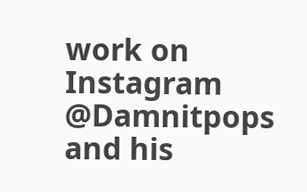work on Instagram @Damnitpops and his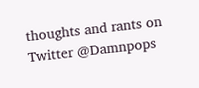thoughts and rants on Twitter @Damnpops